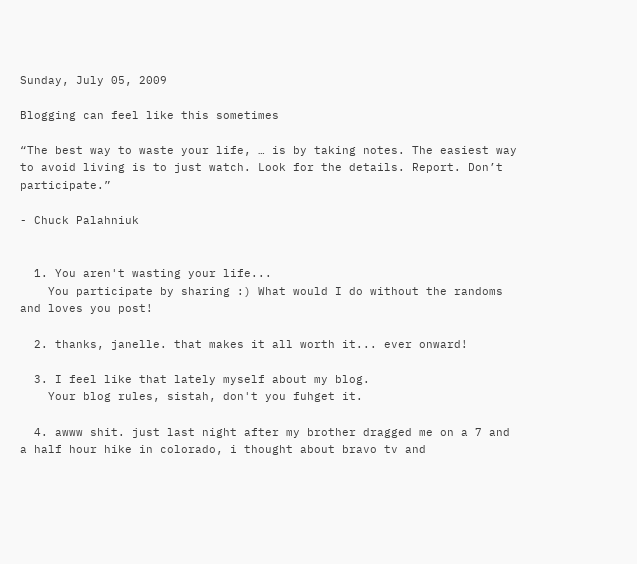Sunday, July 05, 2009

Blogging can feel like this sometimes

“The best way to waste your life, … is by taking notes. The easiest way to avoid living is to just watch. Look for the details. Report. Don’t participate.”

- Chuck Palahniuk


  1. You aren't wasting your life...
    You participate by sharing :) What would I do without the randoms and loves you post!

  2. thanks, janelle. that makes it all worth it... ever onward!

  3. I feel like that lately myself about my blog.
    Your blog rules, sistah, don't you fuhget it.

  4. awww shit. just last night after my brother dragged me on a 7 and a half hour hike in colorado, i thought about bravo tv and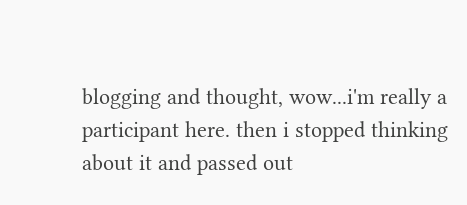blogging and thought, wow...i'm really a participant here. then i stopped thinking about it and passed out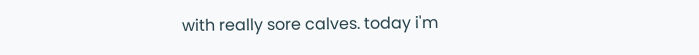with really sore calves. today i'm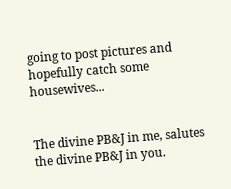going to post pictures and hopefully catch some housewives...


The divine PB&J in me, salutes the divine PB&J in you.